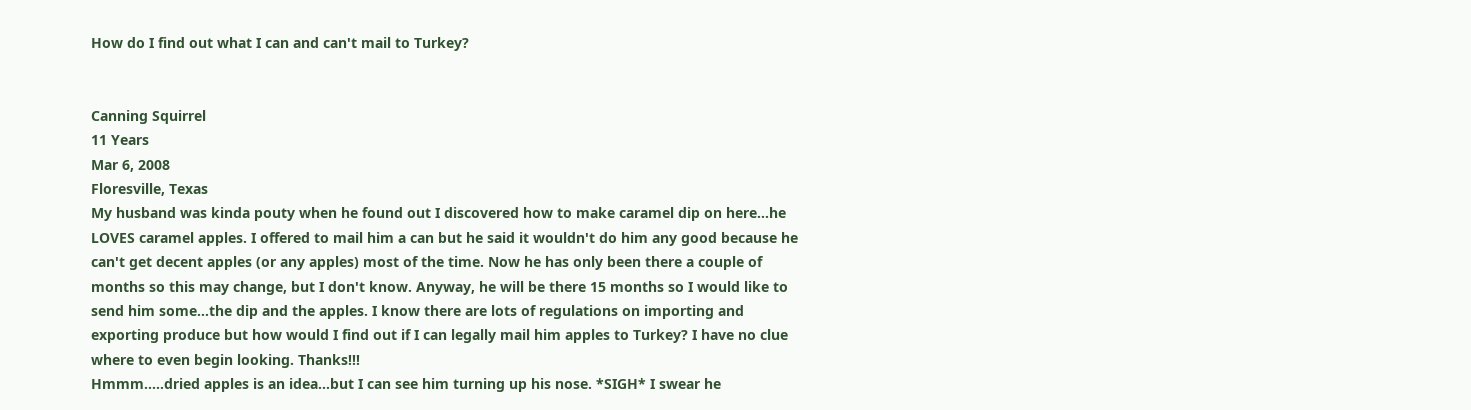How do I find out what I can and can't mail to Turkey?


Canning Squirrel
11 Years
Mar 6, 2008
Floresville, Texas
My husband was kinda pouty when he found out I discovered how to make caramel dip on here...he LOVES caramel apples. I offered to mail him a can but he said it wouldn't do him any good because he can't get decent apples (or any apples) most of the time. Now he has only been there a couple of months so this may change, but I don't know. Anyway, he will be there 15 months so I would like to send him some...the dip and the apples. I know there are lots of regulations on importing and exporting produce but how would I find out if I can legally mail him apples to Turkey? I have no clue where to even begin looking. Thanks!!!
Hmmm.....dried apples is an idea...but I can see him turning up his nose. *SIGH* I swear he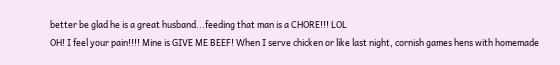better be glad he is a great husband...feeding that man is a CHORE!!! LOL
OH! I feel your pain!!!! Mine is GIVE ME BEEF! When I serve chicken or like last night, cornish games hens with homemade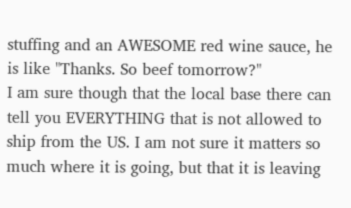stuffing and an AWESOME red wine sauce, he is like "Thanks. So beef tomorrow?"
I am sure though that the local base there can tell you EVERYTHING that is not allowed to ship from the US. I am not sure it matters so much where it is going, but that it is leaving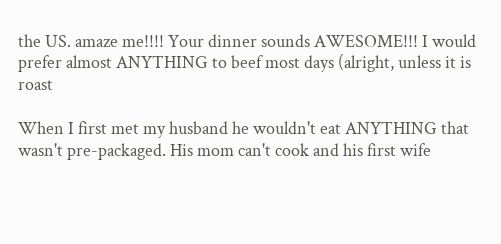the US. amaze me!!!! Your dinner sounds AWESOME!!! I would prefer almost ANYTHING to beef most days (alright, unless it is roast

When I first met my husband he wouldn't eat ANYTHING that wasn't pre-packaged. His mom can't cook and his first wife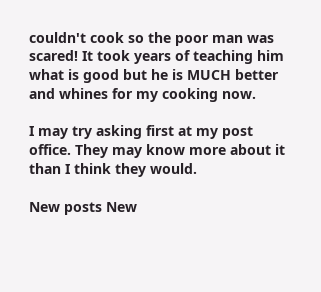couldn't cook so the poor man was scared! It took years of teaching him what is good but he is MUCH better and whines for my cooking now.

I may try asking first at my post office. They may know more about it than I think they would.

New posts New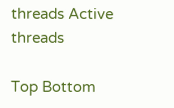threads Active threads

Top Bottom